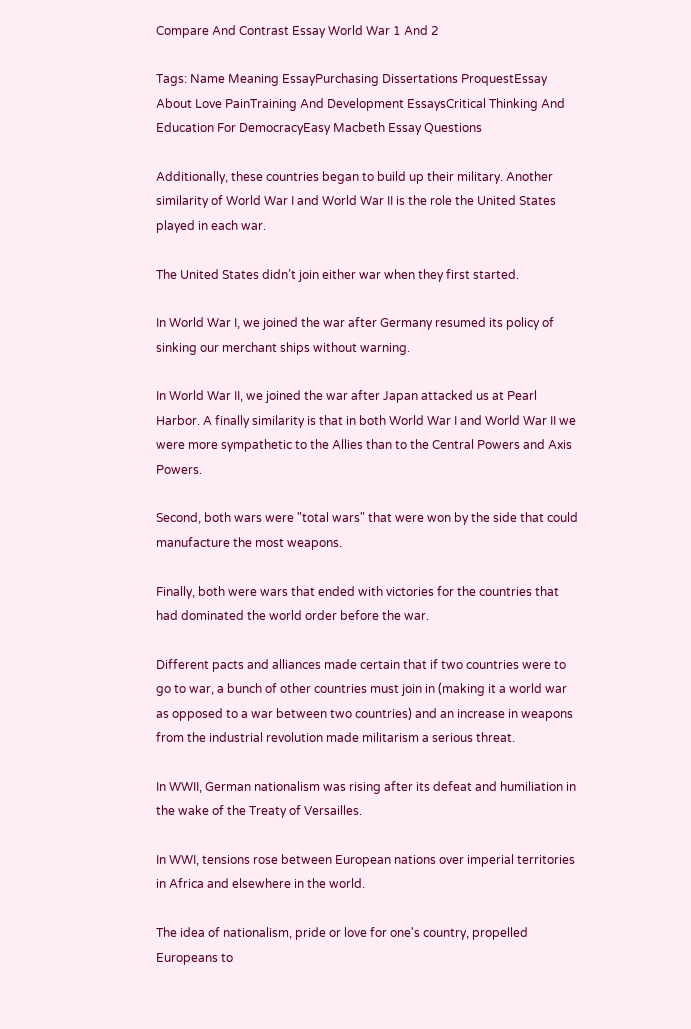Compare And Contrast Essay World War 1 And 2

Tags: Name Meaning EssayPurchasing Dissertations ProquestEssay About Love PainTraining And Development EssaysCritical Thinking And Education For DemocracyEasy Macbeth Essay Questions

Additionally, these countries began to build up their military. Another similarity of World War I and World War II is the role the United States played in each war.

The United States didn’t join either war when they first started.

In World War I, we joined the war after Germany resumed its policy of sinking our merchant ships without warning.

In World War II, we joined the war after Japan attacked us at Pearl Harbor. A finally similarity is that in both World War I and World War II we were more sympathetic to the Allies than to the Central Powers and Axis Powers.

Second, both wars were "total wars" that were won by the side that could manufacture the most weapons.

Finally, both were wars that ended with victories for the countries that had dominated the world order before the war.

Different pacts and alliances made certain that if two countries were to go to war, a bunch of other countries must join in (making it a world war as opposed to a war between two countries) and an increase in weapons from the industrial revolution made militarism a serious threat.

In WWII, German nationalism was rising after its defeat and humiliation in the wake of the Treaty of Versailles.

In WWI, tensions rose between European nations over imperial territories in Africa and elsewhere in the world.

The idea of nationalism, pride or love for one's country, propelled Europeans to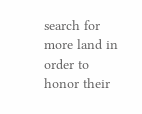search for more land in order to honor their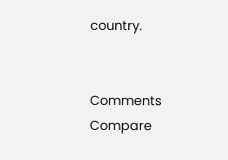country.


Comments Compare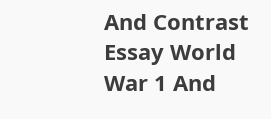And Contrast Essay World War 1 And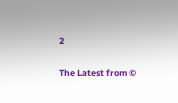2

The Latest from ©